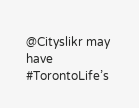@Cityslikr may have #TorontoLife’s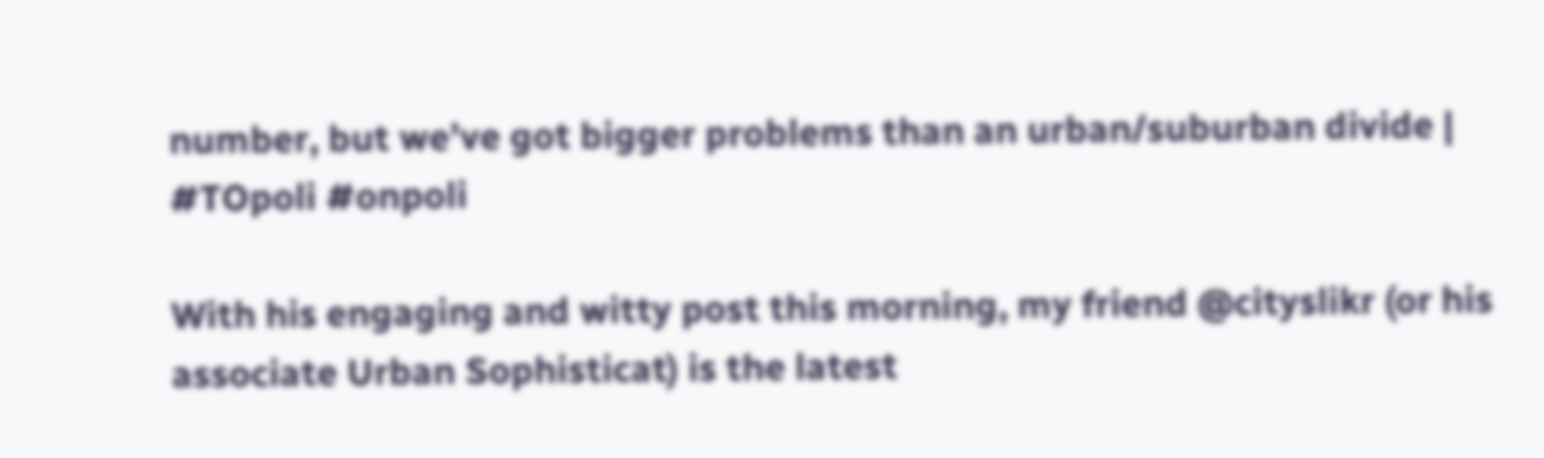number, but we’ve got bigger problems than an urban/suburban divide | #TOpoli #onpoli

With his engaging and witty post this morning, my friend @cityslikr (or his associate Urban Sophisticat) is the latest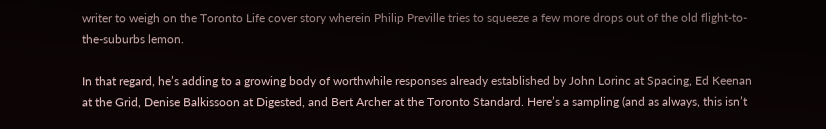writer to weigh on the Toronto Life cover story wherein Philip Preville tries to squeeze a few more drops out of the old flight-to-the-suburbs lemon.

In that regard, he’s adding to a growing body of worthwhile responses already established by John Lorinc at Spacing, Ed Keenan at the Grid, Denise Balkissoon at Digested, and Bert Archer at the Toronto Standard. Here’s a sampling (and as always, this isn’t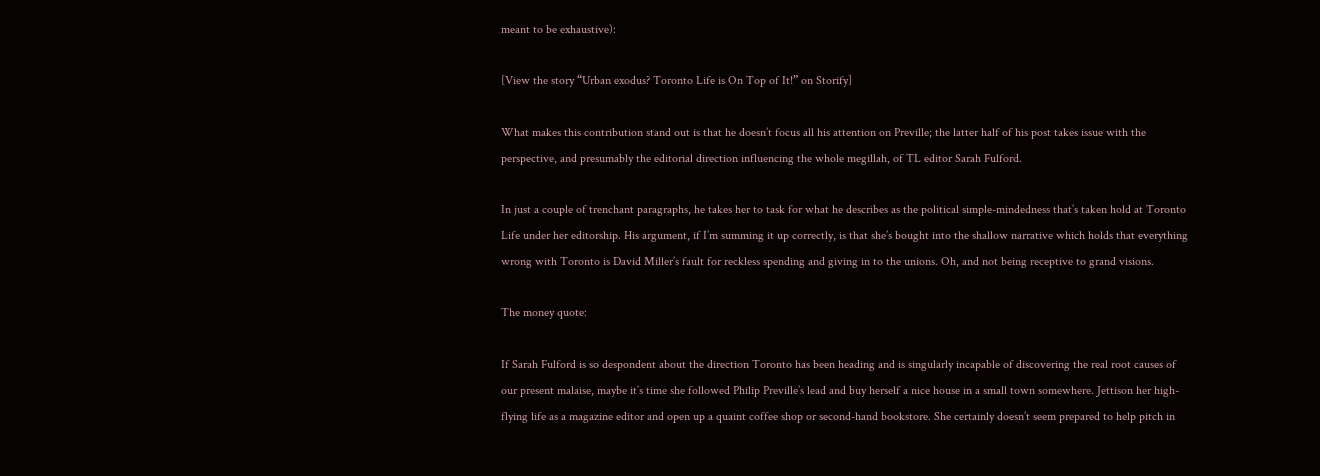meant to be exhaustive):

[View the story “Urban exodus? Toronto Life is On Top of It!” on Storify]

What makes this contribution stand out is that he doesn’t focus all his attention on Preville; the latter half of his post takes issue with the perspective, and presumably the editorial direction influencing the whole megillah, of TL editor Sarah Fulford.

In just a couple of trenchant paragraphs, he takes her to task for what he describes as the political simple-mindedness that’s taken hold at Toronto Life under her editorship. His argument, if I’m summing it up correctly, is that she’s bought into the shallow narrative which holds that everything wrong with Toronto is David Miller’s fault for reckless spending and giving in to the unions. Oh, and not being receptive to grand visions.

The money quote:

If Sarah Fulford is so despondent about the direction Toronto has been heading and is singularly incapable of discovering the real root causes of our present malaise, maybe it’s time she followed Philip Preville’s lead and buy herself a nice house in a small town somewhere. Jettison her high-flying life as a magazine editor and open up a quaint coffee shop or second-hand bookstore. She certainly doesn’t seem prepared to help pitch in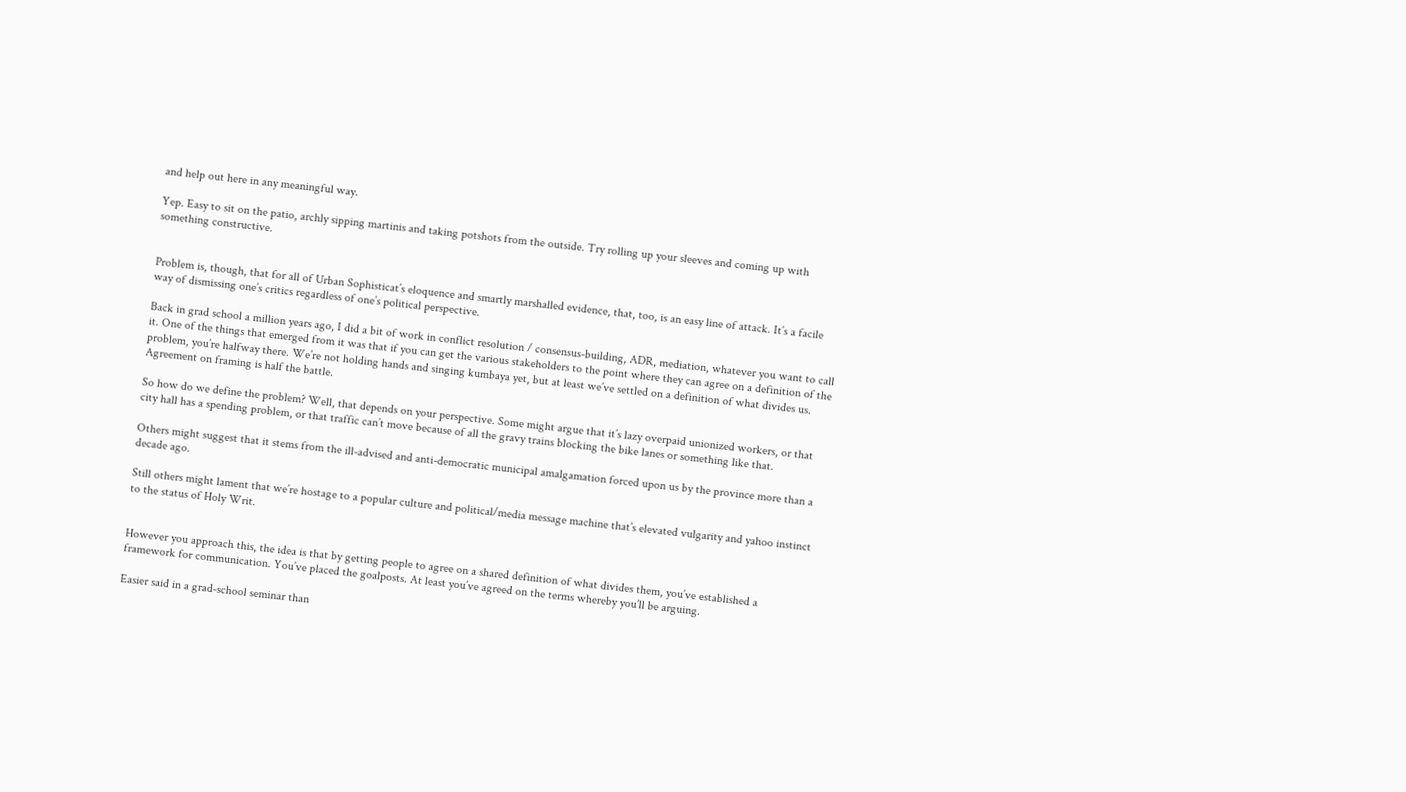and help out here in any meaningful way.

Yep. Easy to sit on the patio, archly sipping martinis and taking potshots from the outside. Try rolling up your sleeves and coming up with something constructive.


Problem is, though, that for all of Urban Sophisticat’s eloquence and smartly marshalled evidence, that, too, is an easy line of attack. It’s a facile way of dismissing one’s critics regardless of one’s political perspective.

Back in grad school a million years ago, I did a bit of work in conflict resolution / consensus-building, ADR, mediation, whatever you want to call it. One of the things that emerged from it was that if you can get the various stakeholders to the point where they can agree on a definition of the problem, you’re halfway there. We’re not holding hands and singing kumbaya yet, but at least we’ve settled on a definition of what divides us. Agreement on framing is half the battle.

So how do we define the problem? Well, that depends on your perspective. Some might argue that it’s lazy overpaid unionized workers, or that city hall has a spending problem, or that traffic can’t move because of all the gravy trains blocking the bike lanes or something like that.

Others might suggest that it stems from the ill-advised and anti-democratic municipal amalgamation forced upon us by the province more than a decade ago.

Still others might lament that we’re hostage to a popular culture and political/media message machine that’s elevated vulgarity and yahoo instinct to the status of Holy Writ.


However you approach this, the idea is that by getting people to agree on a shared definition of what divides them, you’ve established a framework for communication. You’ve placed the goalposts. At least you’ve agreed on the terms whereby you’ll be arguing.

Easier said in a grad-school seminar than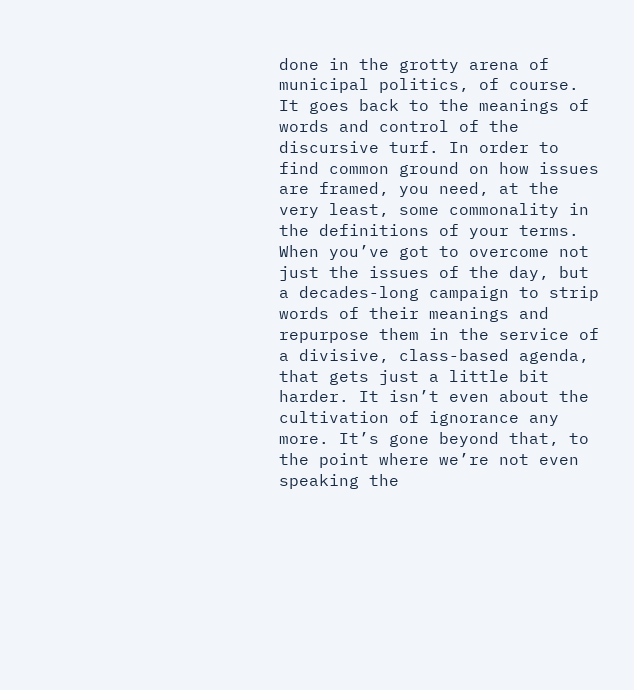done in the grotty arena of municipal politics, of course. It goes back to the meanings of words and control of the discursive turf. In order to find common ground on how issues are framed, you need, at the very least, some commonality in the definitions of your terms. When you’ve got to overcome not just the issues of the day, but a decades-long campaign to strip words of their meanings and repurpose them in the service of a divisive, class-based agenda, that gets just a little bit harder. It isn’t even about the cultivation of ignorance any more. It’s gone beyond that, to the point where we’re not even speaking the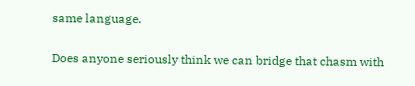same language.

Does anyone seriously think we can bridge that chasm with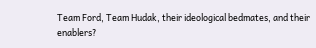Team Ford, Team Hudak, their ideological bedmates, and their enablers?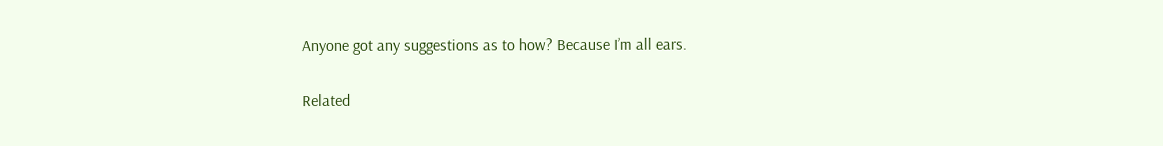Anyone got any suggestions as to how? Because I’m all ears.

Related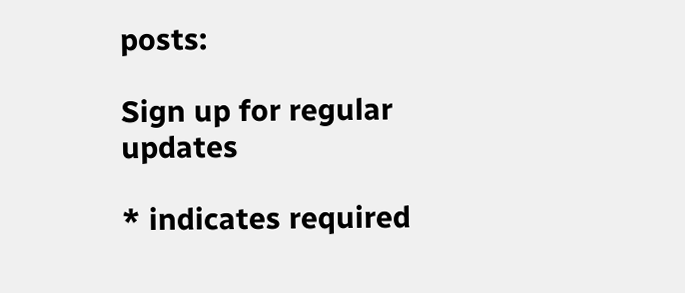posts:

Sign up for regular updates

* indicates required